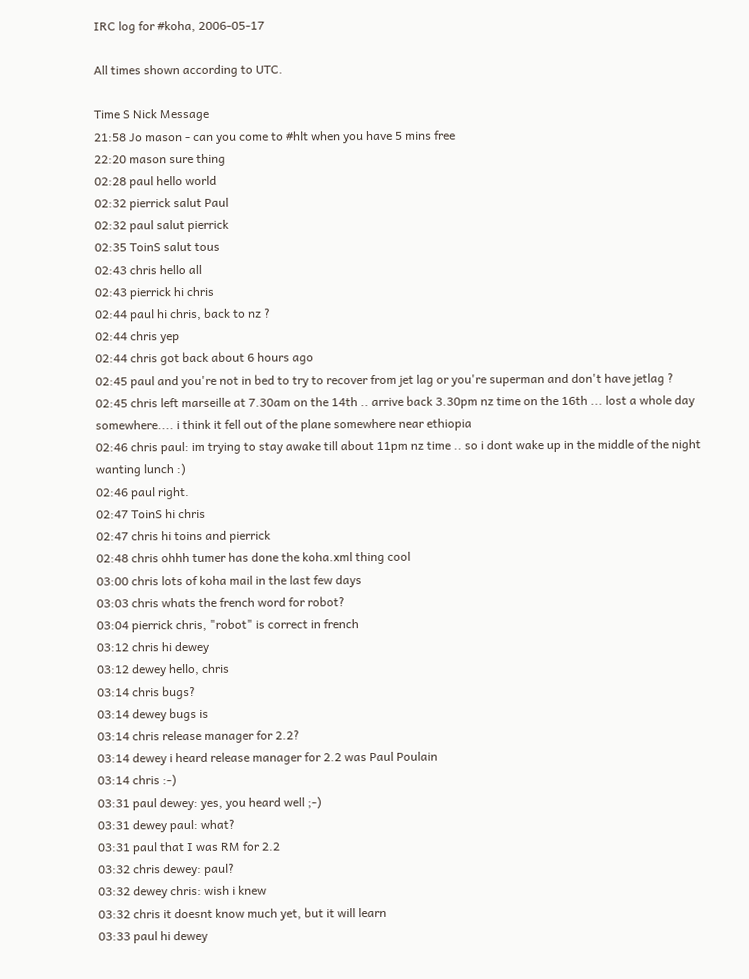IRC log for #koha, 2006-05-17

All times shown according to UTC.

Time S Nick Message
21:58 Jo mason - can you come to #hlt when you have 5 mins free
22:20 mason sure thing
02:28 paul hello world
02:32 pierrick salut Paul
02:32 paul salut pierrick
02:35 ToinS salut tous
02:43 chris hello all
02:43 pierrick hi chris
02:44 paul hi chris, back to nz ?
02:44 chris yep
02:44 chris got back about 6 hours ago
02:45 paul and you're not in bed to try to recover from jet lag or you're superman and don't have jetlag ?
02:45 chris left marseille at 7.30am on the 14th .. arrive back 3.30pm nz time on the 16th ... lost a whole day somewhere.... i think it fell out of the plane somewhere near ethiopia
02:46 chris paul: im trying to stay awake till about 11pm nz time .. so i dont wake up in the middle of the night wanting lunch :)
02:46 paul right.
02:47 ToinS hi chris
02:47 chris hi toins and pierrick
02:48 chris ohhh tumer has done the koha.xml thing cool
03:00 chris lots of koha mail in the last few days
03:03 chris whats the french word for robot?
03:04 pierrick chris, "robot" is correct in french
03:12 chris hi dewey
03:12 dewey hello, chris
03:14 chris bugs?
03:14 dewey bugs is
03:14 chris release manager for 2.2?
03:14 dewey i heard release manager for 2.2 was Paul Poulain
03:14 chris :-)
03:31 paul dewey: yes, you heard well ;-)
03:31 dewey paul: what?
03:31 paul that I was RM for 2.2
03:32 chris dewey: paul?
03:32 dewey chris: wish i knew
03:32 chris it doesnt know much yet, but it will learn
03:33 paul hi dewey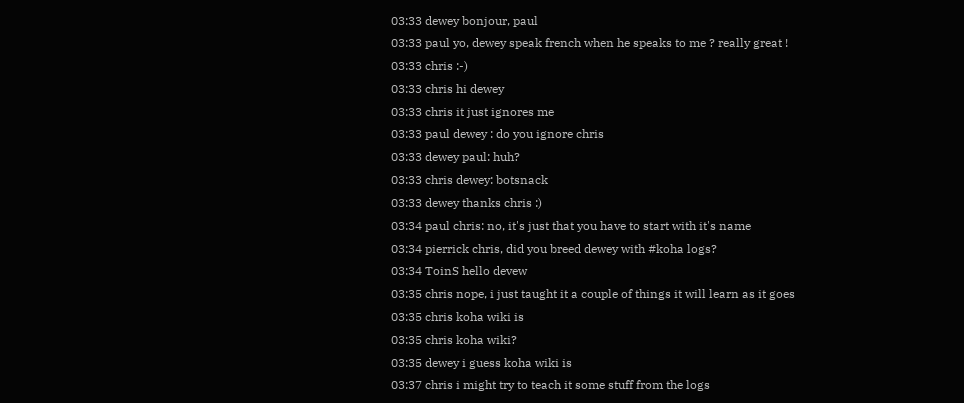03:33 dewey bonjour, paul
03:33 paul yo, dewey speak french when he speaks to me ? really great !
03:33 chris :-)
03:33 chris hi dewey
03:33 chris it just ignores me
03:33 paul dewey : do you ignore chris
03:33 dewey paul: huh?
03:33 chris dewey: botsnack
03:33 dewey thanks chris :)
03:34 paul chris: no, it's just that you have to start with it's name
03:34 pierrick chris, did you breed dewey with #koha logs?
03:34 ToinS hello devew
03:35 chris nope, i just taught it a couple of things it will learn as it goes
03:35 chris koha wiki is
03:35 chris koha wiki?
03:35 dewey i guess koha wiki is
03:37 chris i might try to teach it some stuff from the logs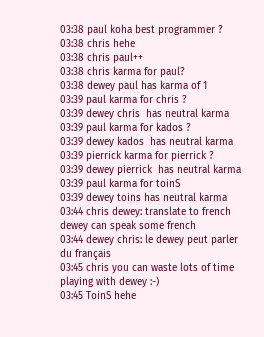03:38 paul koha best programmer ?
03:38 chris hehe
03:38 chris paul++
03:38 chris karma for paul?
03:38 dewey paul has karma of 1
03:39 paul karma for chris ?
03:39 dewey chris  has neutral karma
03:39 paul karma for kados ?
03:39 dewey kados  has neutral karma
03:39 pierrick karma for pierrick ?
03:39 dewey pierrick  has neutral karma
03:39 paul karma for toinS
03:39 dewey toins has neutral karma
03:44 chris dewey: translate to french dewey can speak some french
03:44 dewey chris: le dewey peut parler du français
03:45 chris you can waste lots of time playing with dewey :-)
03:45 ToinS hehe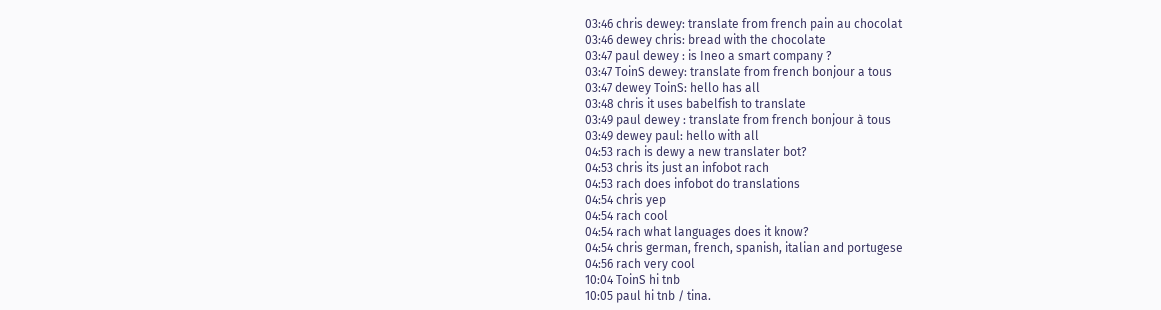03:46 chris dewey: translate from french pain au chocolat
03:46 dewey chris: bread with the chocolate
03:47 paul dewey : is Ineo a smart company ?
03:47 ToinS dewey: translate from french bonjour a tous
03:47 dewey ToinS: hello has all
03:48 chris it uses babelfish to translate
03:49 paul dewey : translate from french bonjour à tous
03:49 dewey paul: hello with all
04:53 rach is dewy a new translater bot?
04:53 chris its just an infobot rach
04:53 rach does infobot do translations
04:54 chris yep
04:54 rach cool
04:54 rach what languages does it know?
04:54 chris german, french, spanish, italian and portugese
04:56 rach very cool
10:04 ToinS hi tnb
10:05 paul hi tnb / tina.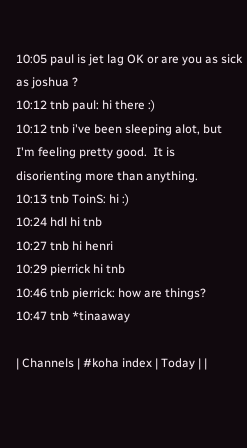10:05 paul is jet lag OK or are you as sick as joshua ?
10:12 tnb paul: hi there :)
10:12 tnb i've been sleeping alot, but I'm feeling pretty good.  It is disorienting more than anything.
10:13 tnb ToinS: hi :)
10:24 hdl hi tnb
10:27 tnb hi henri
10:29 pierrick hi tnb
10:46 tnb pierrick: how are things?
10:47 tnb *tinaaway

| Channels | #koha index | Today | |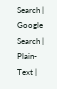Search | Google Search | Plain-Text |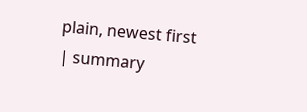plain, newest first | summary